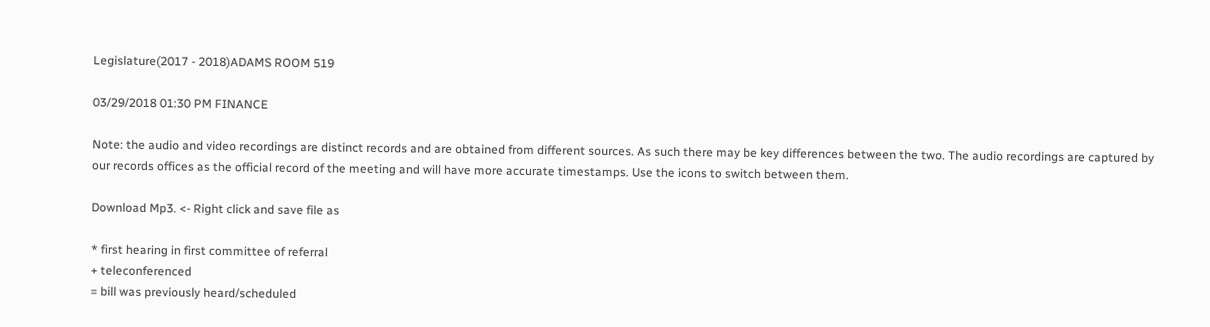Legislature(2017 - 2018)ADAMS ROOM 519

03/29/2018 01:30 PM FINANCE

Note: the audio and video recordings are distinct records and are obtained from different sources. As such there may be key differences between the two. The audio recordings are captured by our records offices as the official record of the meeting and will have more accurate timestamps. Use the icons to switch between them.

Download Mp3. <- Right click and save file as

* first hearing in first committee of referral
+ teleconferenced
= bill was previously heard/scheduled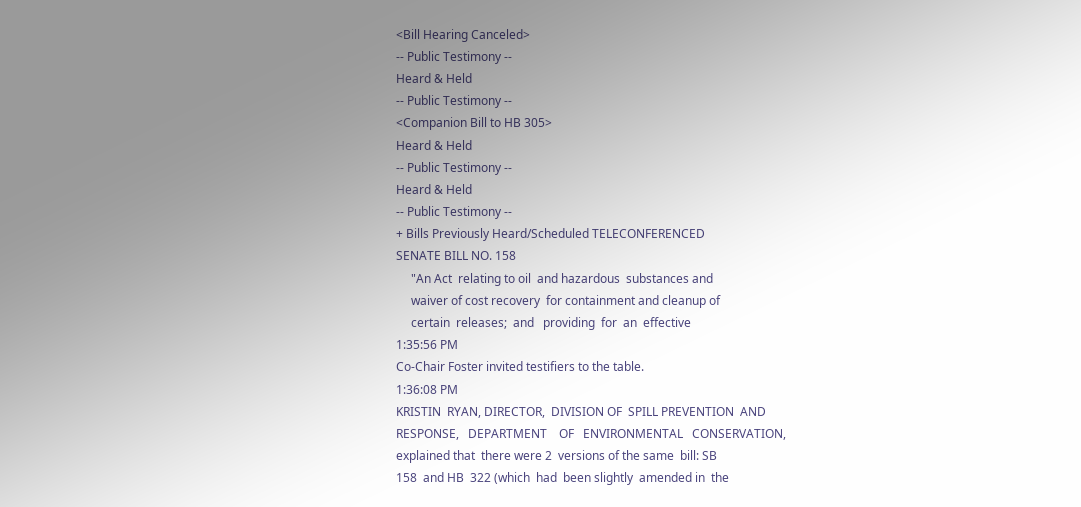<Bill Hearing Canceled>
-- Public Testimony --
Heard & Held
-- Public Testimony --
<Companion Bill to HB 305>
Heard & Held
-- Public Testimony --
Heard & Held
-- Public Testimony --
+ Bills Previously Heard/Scheduled TELECONFERENCED
SENATE BILL NO. 158
     "An Act  relating to oil  and hazardous  substances and
     waiver of cost recovery  for containment and cleanup of
     certain  releases;  and   providing  for  an  effective
1:35:56 PM
Co-Chair Foster invited testifiers to the table.
1:36:08 PM
KRISTIN  RYAN, DIRECTOR,  DIVISION OF  SPILL PREVENTION  AND
RESPONSE,   DEPARTMENT    OF   ENVIRONMENTAL   CONSERVATION,
explained that  there were 2  versions of the same  bill: SB
158  and HB  322 (which  had  been slightly  amended in  the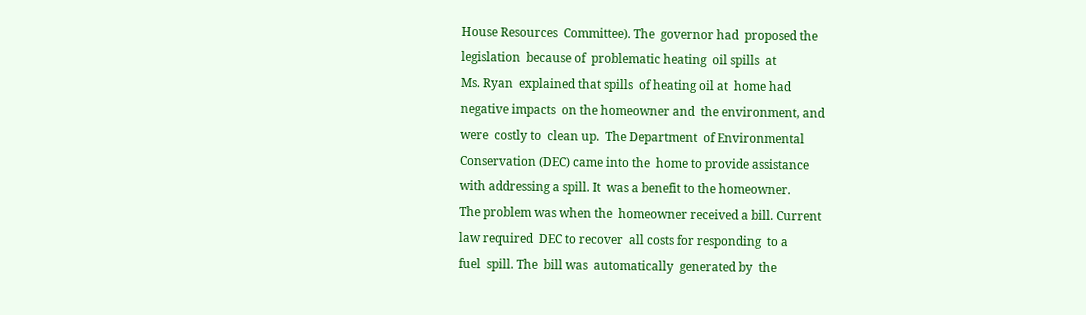House Resources  Committee). The  governor had  proposed the
legislation  because of  problematic heating  oil spills  at
Ms. Ryan  explained that spills  of heating oil at  home had
negative impacts  on the homeowner and  the environment, and
were  costly to  clean up.  The Department  of Environmental
Conservation (DEC) came into the  home to provide assistance
with addressing a spill. It  was a benefit to the homeowner.
The problem was when the  homeowner received a bill. Current
law required  DEC to recover  all costs for responding  to a
fuel  spill. The  bill was  automatically  generated by  the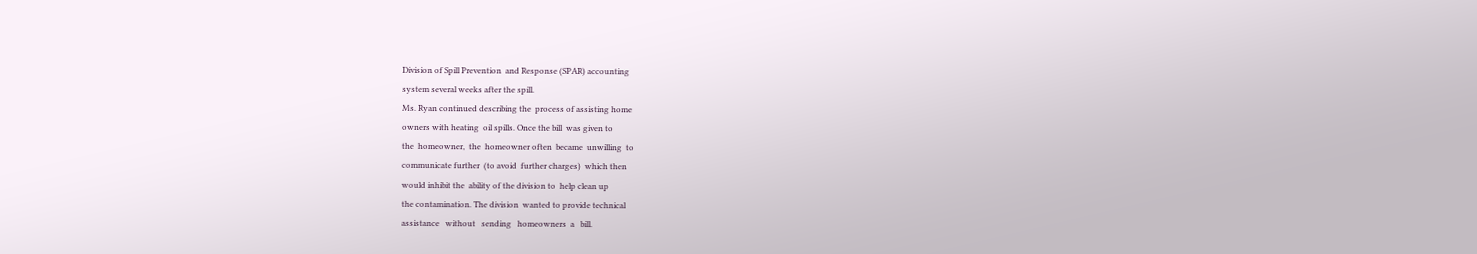Division of Spill Prevention  and Response (SPAR) accounting
system several weeks after the spill.
Ms. Ryan continued describing the  process of assisting home
owners with heating  oil spills. Once the bill  was given to
the  homeowner,  the  homeowner often  became  unwilling  to
communicate further  (to avoid  further charges)  which then
would inhibit the  ability of the division to  help clean up
the contamination. The division  wanted to provide technical
assistance   without   sending   homeowners  a   bill.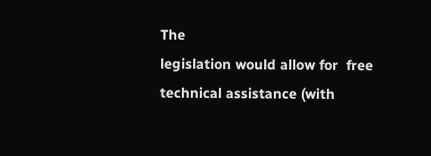The
legislation would allow for  free technical assistance (with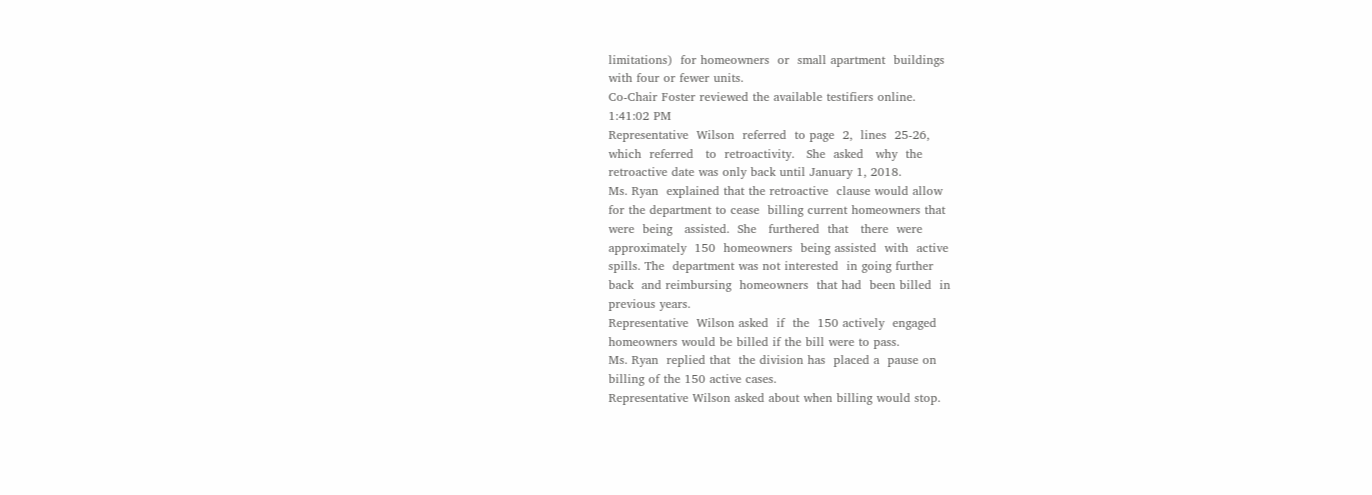limitations)  for homeowners  or  small apartment  buildings
with four or fewer units.
Co-Chair Foster reviewed the available testifiers online.
1:41:02 PM
Representative  Wilson  referred  to page  2,  lines  25-26,
which  referred   to  retroactivity.   She  asked   why  the
retroactive date was only back until January 1, 2018.
Ms. Ryan  explained that the retroactive  clause would allow
for the department to cease  billing current homeowners that
were  being   assisted.  She   furthered  that   there  were
approximately  150  homeowners  being assisted  with  active
spills. The  department was not interested  in going further
back  and reimbursing  homeowners  that had  been billed  in
previous years.
Representative  Wilson asked  if  the  150 actively  engaged
homeowners would be billed if the bill were to pass.
Ms. Ryan  replied that  the division has  placed a  pause on
billing of the 150 active cases.
Representative Wilson asked about when billing would stop.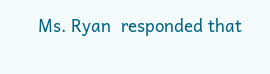Ms. Ryan  responded that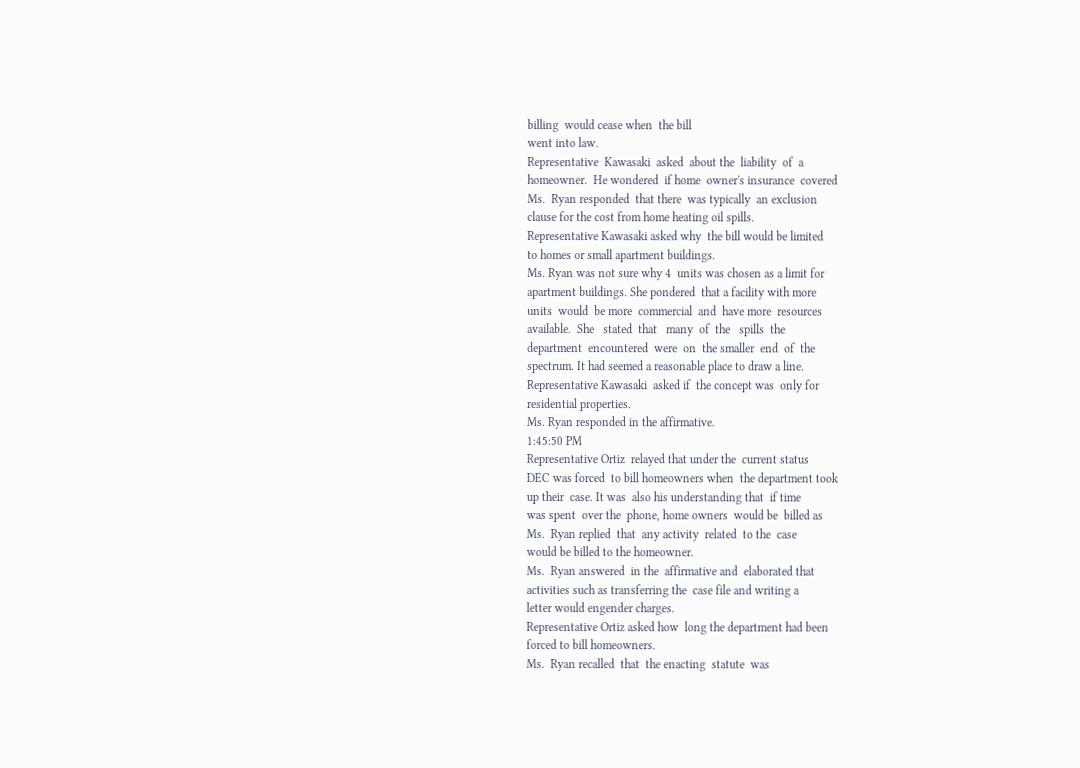billing  would cease when  the bill
went into law.
Representative  Kawasaki  asked  about the  liability  of  a
homeowner.  He wondered  if home  owner's insurance  covered
Ms.  Ryan responded  that there  was typically  an exclusion
clause for the cost from home heating oil spills.
Representative Kawasaki asked why  the bill would be limited
to homes or small apartment buildings.
Ms. Ryan was not sure why 4  units was chosen as a limit for
apartment buildings. She pondered  that a facility with more
units  would  be more  commercial  and  have more  resources
available.  She   stated  that   many  of  the   spills  the
department  encountered  were  on  the smaller  end  of  the
spectrum. It had seemed a reasonable place to draw a line.
Representative Kawasaki  asked if  the concept was  only for
residential properties.
Ms. Ryan responded in the affirmative.
1:45:50 PM
Representative Ortiz  relayed that under the  current status
DEC was forced  to bill homeowners when  the department took
up their  case. It was  also his understanding that  if time
was spent  over the  phone, home owners  would be  billed as
Ms.  Ryan replied  that  any activity  related  to the  case
would be billed to the homeowner.
Ms.  Ryan answered  in the  affirmative and  elaborated that
activities such as transferring the  case file and writing a
letter would engender charges.
Representative Ortiz asked how  long the department had been
forced to bill homeowners.
Ms.  Ryan recalled  that  the enacting  statute  was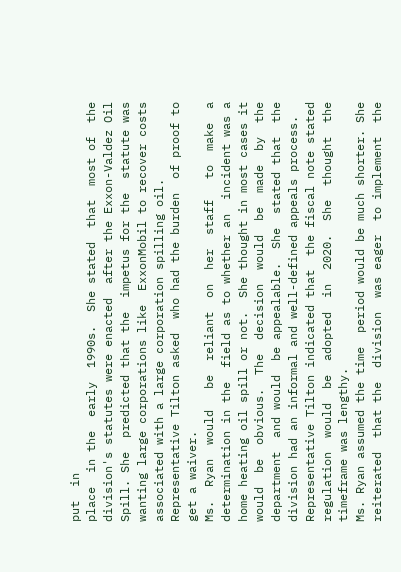put  in
place  in the  early  1990s.  She stated  that  most of  the
division's statutes were enacted  after the Exxon-Valdez Oil
Spill. She  predicted that the  impetus for the  statute was
wanting large corporations like  ExxonMobil to recover costs
associated with a large corporation spilling oil.
Representative Tilton asked  who had the burden  of proof to
get a waiver.
Ms.  Ryan  would   be  reliant  on  her  staff   to  make  a
determination in the  field as to whether an  incident was a
home heating oil spill or not.  She thought in most cases it
would  be  obvious.  The  decision  would  be  made  by  the
department  and would  be appealable.  She  stated that  the
division had an informal and well-defined appeals process.
Representative Tilton indicated that  the fiscal note stated
regulation  would  be  adopted  in  2020.  She  thought  the
timeframe was lengthy.
Ms. Ryan assumed the time  period would be much shorter. She
reiterated  that the  division  was eager  to implement  the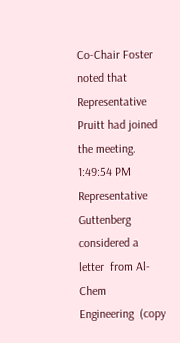Co-Chair Foster noted that  Representative Pruitt had joined
the meeting.
1:49:54 PM
Representative Guttenberg  considered a letter  from Al-Chem
Engineering  (copy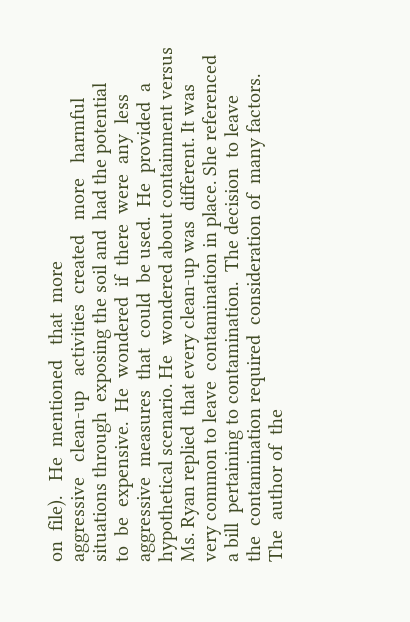on  file).   He  mentioned   that  more
aggressive   clean-up   activities  created   more   harmful
situations through  exposing the soil and  had the potential
to  be  expensive.  He  wondered  if  there  were  any  less
aggressive  measures  that  could  be used.  He  provided  a
hypothetical scenario. He  wondered about containment versus
Ms. Ryan replied  that every clean-up was  different. It was
very common to leave  contamination in place. She referenced
a bill  pertaining to contamination.  The decision  to leave
the  contamination required  consideration of  many factors.
The  author of  the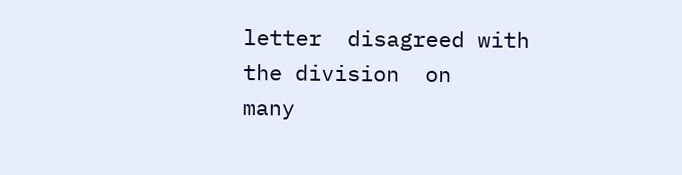letter  disagreed with  the division  on
many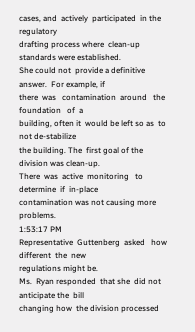cases, and  actively  participated  in the  regulatory
drafting process where  clean-up standards were established.
She could not  provide a definitive answer.  For example, if
there  was   contamination  around   the  foundation   of  a
building, often it  would be left so as  to not de-stabilize
the building. The  first goal of the  division was clean-up.
There  was  active  monitoring   to  determine  if  in-place
contamination was not causing more problems.
1:53:17 PM
Representative  Guttenberg  asked   how  different  the  new
regulations might be.
Ms.  Ryan responded  that she  did not  anticipate the  bill
changing how  the division processed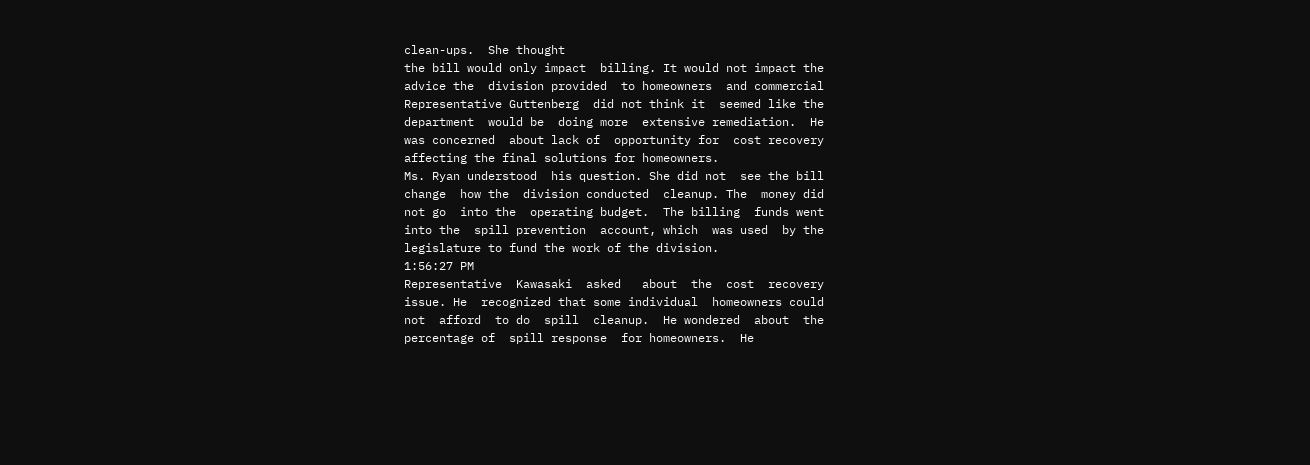clean-ups.  She thought
the bill would only impact  billing. It would not impact the
advice the  division provided  to homeowners  and commercial
Representative Guttenberg  did not think it  seemed like the
department  would be  doing more  extensive remediation.  He
was concerned  about lack of  opportunity for  cost recovery
affecting the final solutions for homeowners.
Ms. Ryan understood  his question. She did not  see the bill
change  how the  division conducted  cleanup. The  money did
not go  into the  operating budget.  The billing  funds went
into the  spill prevention  account, which  was used  by the
legislature to fund the work of the division.
1:56:27 PM
Representative  Kawasaki  asked   about  the  cost  recovery
issue. He  recognized that some individual  homeowners could
not  afford  to do  spill  cleanup.  He wondered  about  the
percentage of  spill response  for homeowners.  He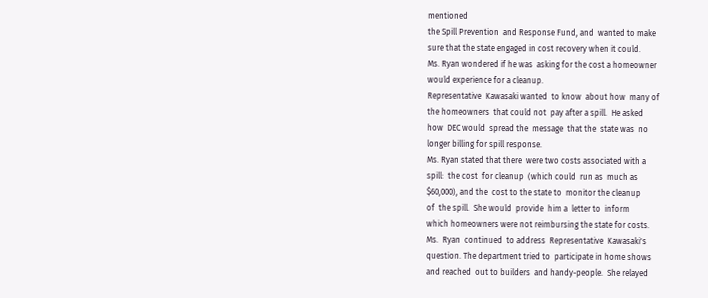mentioned
the Spill Prevention  and Response Fund, and  wanted to make
sure that the state engaged in cost recovery when it could.
Ms. Ryan wondered if he was  asking for the cost a homeowner
would experience for a cleanup.
Representative  Kawasaki wanted  to know  about how  many of
the homeowners  that could not  pay after a spill.  He asked
how  DEC would  spread the  message  that the  state was  no
longer billing for spill response.
Ms. Ryan stated that there  were two costs associated with a
spill:  the cost  for cleanup  (which could  run as  much as
$60,000), and the  cost to the state to  monitor the cleanup
of  the spill.  She would  provide  him a  letter to  inform
which homeowners were not reimbursing the state for costs.
Ms.  Ryan  continued  to address  Representative  Kawasaki's
question. The department tried to  participate in home shows
and reached  out to builders  and handy-people.  She relayed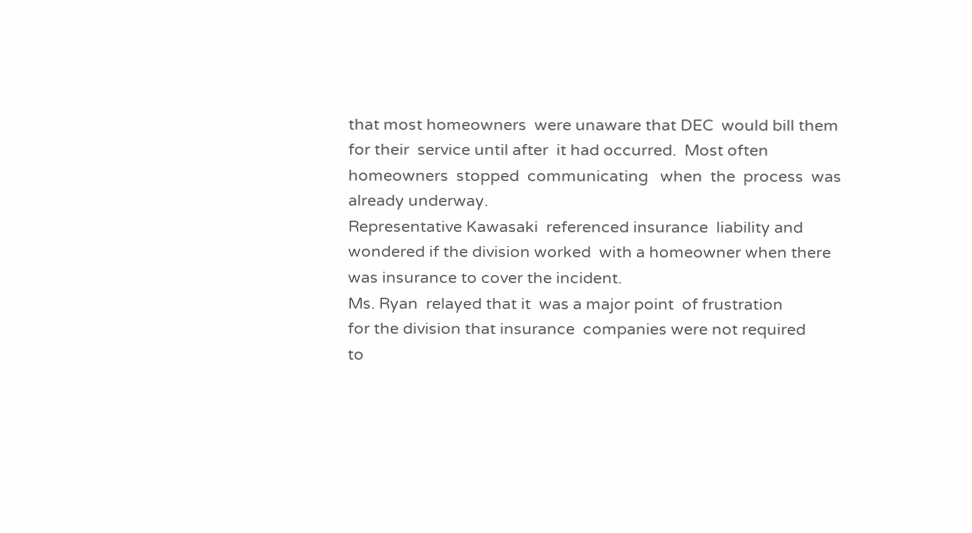that most homeowners  were unaware that DEC  would bill them
for their  service until after  it had occurred.  Most often
homeowners  stopped  communicating   when  the  process  was
already underway.
Representative Kawasaki  referenced insurance  liability and
wondered if the division worked  with a homeowner when there
was insurance to cover the incident.
Ms. Ryan  relayed that it  was a major point  of frustration
for the division that insurance  companies were not required
to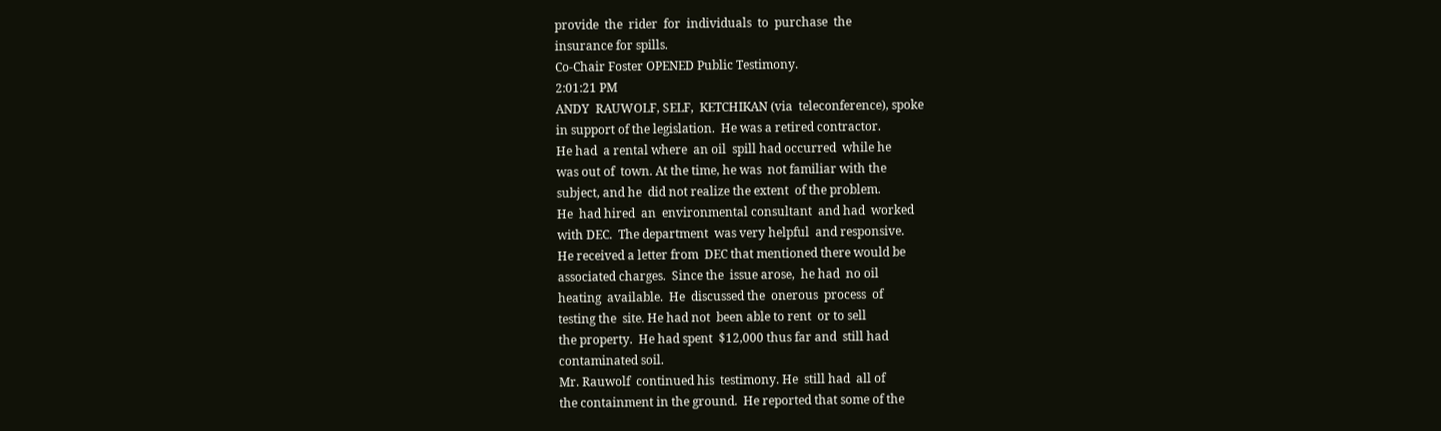provide  the  rider  for  individuals  to  purchase  the
insurance for spills.
Co-Chair Foster OPENED Public Testimony.
2:01:21 PM
ANDY  RAUWOLF, SELF,  KETCHIKAN (via  teleconference), spoke
in support of the legislation.  He was a retired contractor.
He had  a rental where  an oil  spill had occurred  while he
was out of  town. At the time, he was  not familiar with the
subject, and he  did not realize the extent  of the problem.
He  had hired  an  environmental consultant  and had  worked
with DEC.  The department  was very helpful  and responsive.
He received a letter from  DEC that mentioned there would be
associated charges.  Since the  issue arose,  he had  no oil
heating  available.  He  discussed the  onerous  process  of
testing the  site. He had not  been able to rent  or to sell
the property.  He had spent  $12,000 thus far and  still had
contaminated soil.
Mr. Rauwolf  continued his  testimony. He  still had  all of
the containment in the ground.  He reported that some of the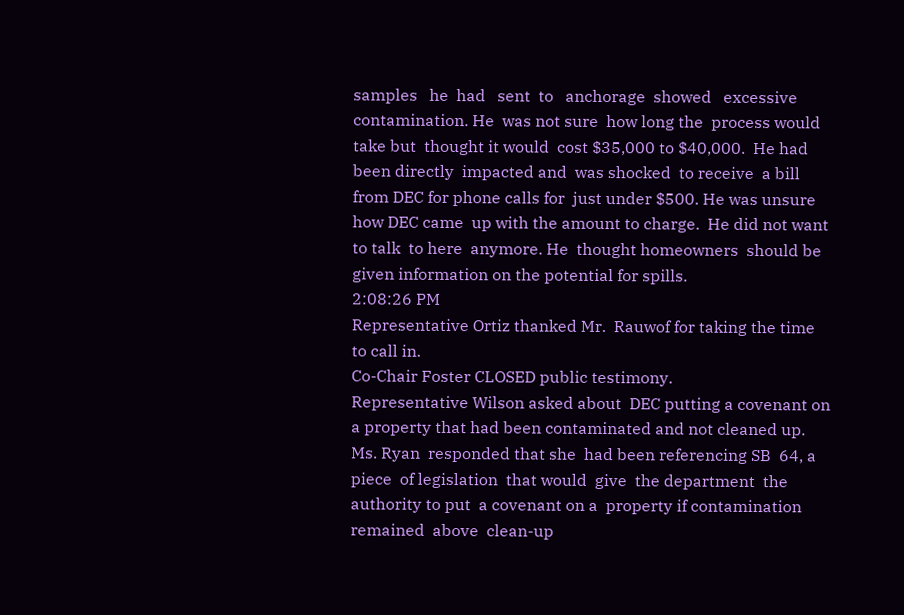samples   he  had   sent  to   anchorage  showed   excessive
contamination. He  was not sure  how long the  process would
take but  thought it would  cost $35,000 to $40,000.  He had
been directly  impacted and  was shocked  to receive  a bill
from DEC for phone calls for  just under $500. He was unsure
how DEC came  up with the amount to charge.  He did not want
to talk  to here  anymore. He  thought homeowners  should be
given information on the potential for spills.
2:08:26 PM
Representative Ortiz thanked Mr.  Rauwof for taking the time
to call in.
Co-Chair Foster CLOSED public testimony.
Representative Wilson asked about  DEC putting a covenant on
a property that had been contaminated and not cleaned up.
Ms. Ryan  responded that she  had been referencing SB  64, a
piece  of legislation  that would  give  the department  the
authority to put  a covenant on a  property if contamination
remained  above  clean-up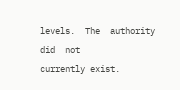levels.  The  authority  did  not
currently exist.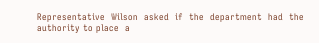Representative  Wilson  asked  if  the  department  had  the
authority to place  a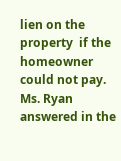lien on the property  if the homeowner
could not pay.
Ms. Ryan  answered in the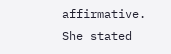affirmative. She stated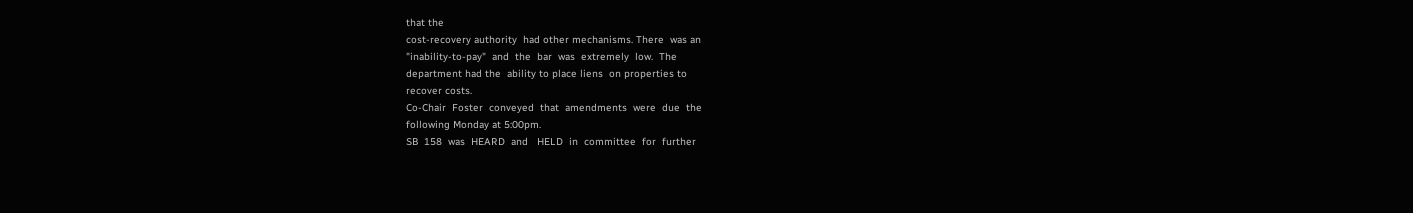that the
cost-recovery authority  had other mechanisms. There  was an
"inability-to-pay"  and  the  bar  was  extremely  low.  The
department had the  ability to place liens  on properties to
recover costs.
Co-Chair  Foster  conveyed  that  amendments  were  due  the
following Monday at 5:00pm.
SB  158  was  HEARD  and   HELD  in  committee  for  further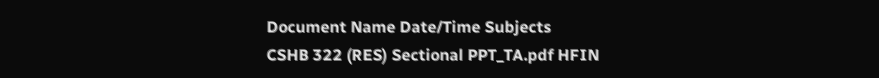Document Name Date/Time Subjects
CSHB 322 (RES) Sectional PPT_TA.pdf HFIN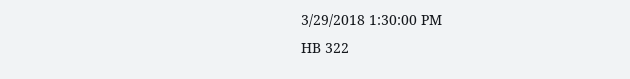3/29/2018 1:30:00 PM
HB 322